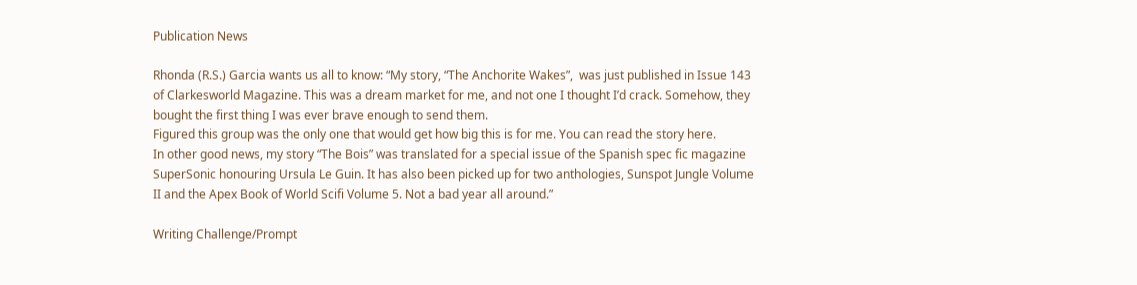Publication News

Rhonda (R.S.) Garcia wants us all to know: “My story, “The Anchorite Wakes”,  was just published in Issue 143 of Clarkesworld Magazine. This was a dream market for me, and not one I thought I’d crack. Somehow, they bought the first thing I was ever brave enough to send them.
Figured this group was the only one that would get how big this is for me. You can read the story here.
In other good news, my story “The Bois” was translated for a special issue of the Spanish spec fic magazine SuperSonic honouring Ursula Le Guin. It has also been picked up for two anthologies, Sunspot Jungle Volume II and the Apex Book of World Scifi Volume 5. Not a bad year all around.”

Writing Challenge/Prompt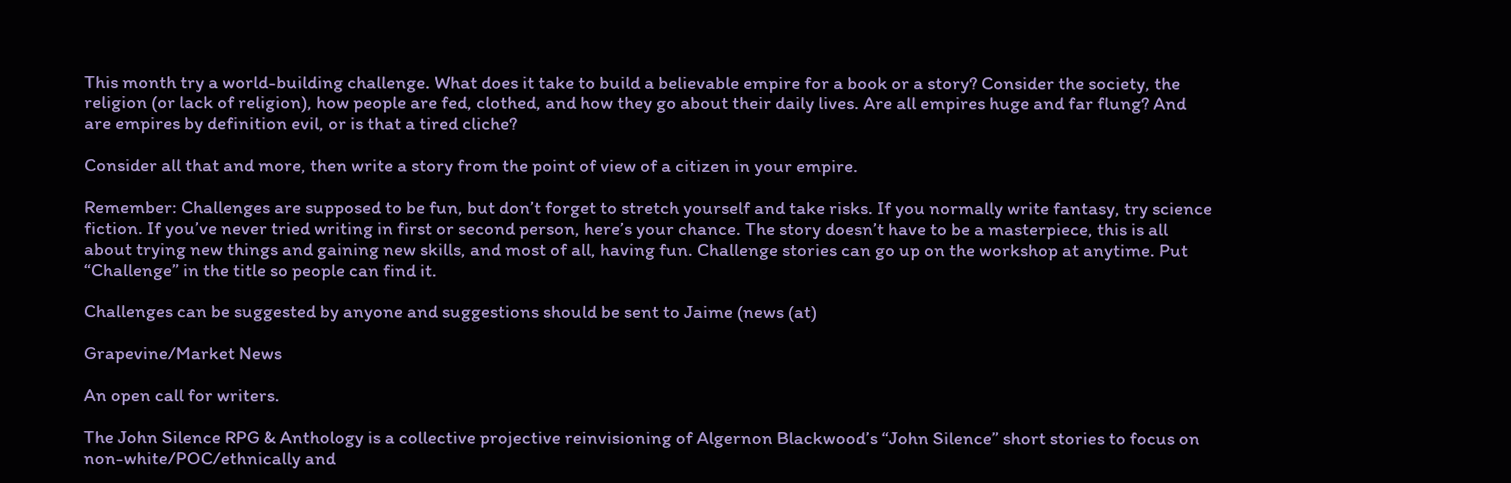This month try a world-building challenge. What does it take to build a believable empire for a book or a story? Consider the society, the religion (or lack of religion), how people are fed, clothed, and how they go about their daily lives. Are all empires huge and far flung? And are empires by definition evil, or is that a tired cliche?

Consider all that and more, then write a story from the point of view of a citizen in your empire.

Remember: Challenges are supposed to be fun, but don’t forget to stretch yourself and take risks. If you normally write fantasy, try science fiction. If you’ve never tried writing in first or second person, here’s your chance. The story doesn’t have to be a masterpiece, this is all about trying new things and gaining new skills, and most of all, having fun. Challenge stories can go up on the workshop at anytime. Put “Challenge” in the title so people can find it.

Challenges can be suggested by anyone and suggestions should be sent to Jaime (news (at)

Grapevine/Market News

An open call for writers.

The John Silence RPG & Anthology is a collective projective reinvisioning of Algernon Blackwood’s “John Silence” short stories to focus on non-white/POC/ethnically and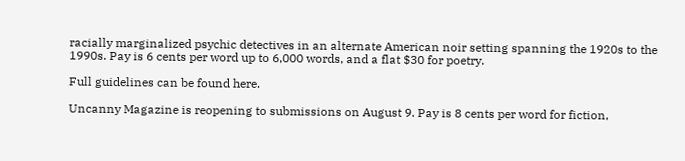racially marginalized psychic detectives in an alternate American noir setting spanning the 1920s to the 1990s. Pay is 6 cents per word up to 6,000 words, and a flat $30 for poetry.

Full guidelines can be found here.

Uncanny Magazine is reopening to submissions on August 9. Pay is 8 cents per word for fiction,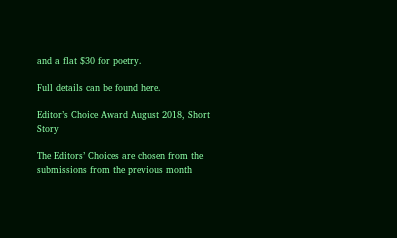and a flat $30 for poetry.

Full details can be found here.

Editor’s Choice Award August 2018, Short Story

The Editors’ Choices are chosen from the submissions from the previous month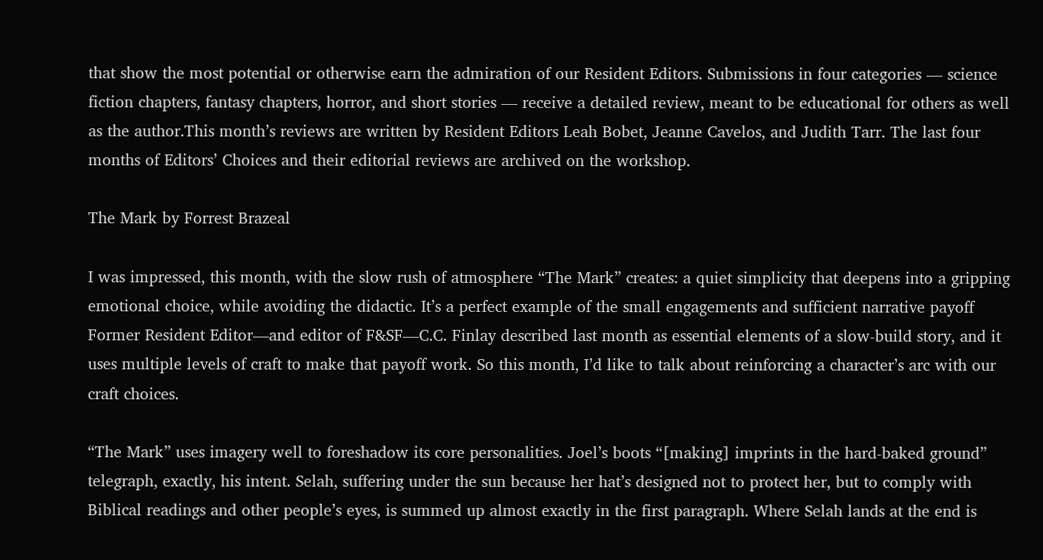that show the most potential or otherwise earn the admiration of our Resident Editors. Submissions in four categories — science fiction chapters, fantasy chapters, horror, and short stories — receive a detailed review, meant to be educational for others as well as the author.This month’s reviews are written by Resident Editors Leah Bobet, Jeanne Cavelos, and Judith Tarr. The last four months of Editors’ Choices and their editorial reviews are archived on the workshop.

The Mark by Forrest Brazeal

I was impressed, this month, with the slow rush of atmosphere “The Mark” creates: a quiet simplicity that deepens into a gripping emotional choice, while avoiding the didactic. It’s a perfect example of the small engagements and sufficient narrative payoff Former Resident Editor—and editor of F&SF—C.C. Finlay described last month as essential elements of a slow-build story, and it uses multiple levels of craft to make that payoff work. So this month, I’d like to talk about reinforcing a character’s arc with our craft choices.

“The Mark” uses imagery well to foreshadow its core personalities. Joel’s boots “[making] imprints in the hard-baked ground” telegraph, exactly, his intent. Selah, suffering under the sun because her hat’s designed not to protect her, but to comply with Biblical readings and other people’s eyes, is summed up almost exactly in the first paragraph. Where Selah lands at the end is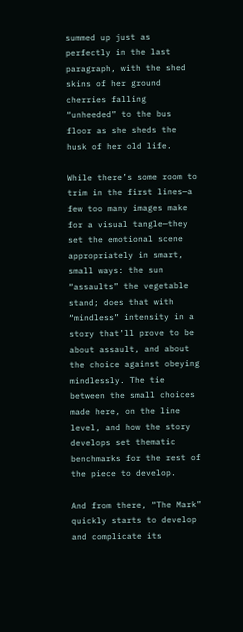summed up just as perfectly in the last paragraph, with the shed skins of her ground cherries falling “unheeded” to the bus floor as she sheds the husk of her old life.

While there’s some room to trim in the first lines—a few too many images make for a visual tangle—they set the emotional scene appropriately in smart, small ways: the sun “assaults” the vegetable stand; does that with “mindless” intensity in a story that’ll prove to be about assault, and about the choice against obeying mindlessly. The tie between the small choices made here, on the line level, and how the story develops set thematic benchmarks for the rest of the piece to develop.

And from there, “The Mark” quickly starts to develop and complicate its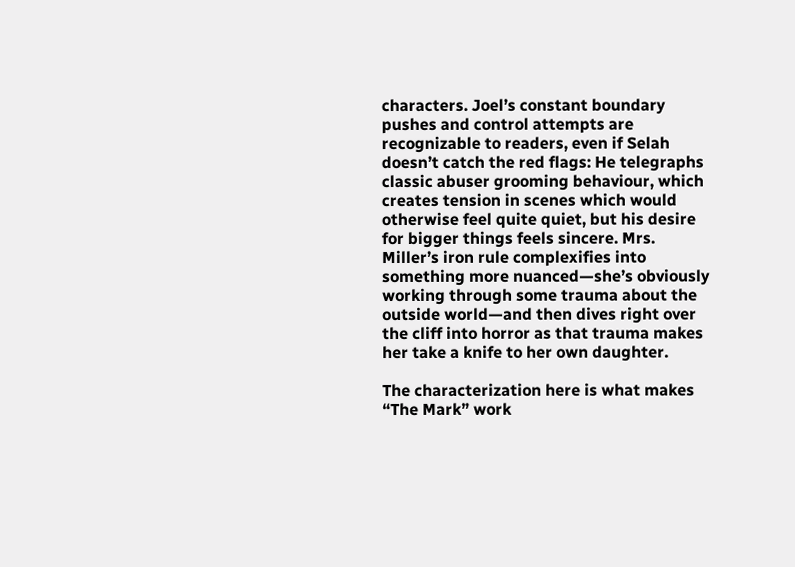characters. Joel’s constant boundary pushes and control attempts are recognizable to readers, even if Selah doesn’t catch the red flags: He telegraphs classic abuser grooming behaviour, which creates tension in scenes which would otherwise feel quite quiet, but his desire for bigger things feels sincere. Mrs. Miller’s iron rule complexifies into something more nuanced—she’s obviously working through some trauma about the outside world—and then dives right over the cliff into horror as that trauma makes her take a knife to her own daughter.

The characterization here is what makes “The Mark” work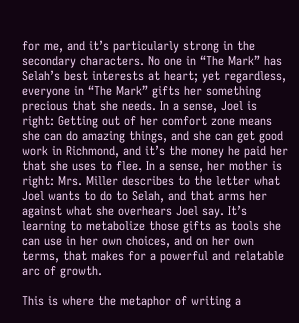for me, and it’s particularly strong in the secondary characters. No one in “The Mark” has Selah’s best interests at heart; yet regardless, everyone in “The Mark” gifts her something precious that she needs. In a sense, Joel is right: Getting out of her comfort zone means she can do amazing things, and she can get good work in Richmond, and it’s the money he paid her that she uses to flee. In a sense, her mother is right: Mrs. Miller describes to the letter what Joel wants to do to Selah, and that arms her against what she overhears Joel say. It’s learning to metabolize those gifts as tools she can use in her own choices, and on her own terms, that makes for a powerful and relatable arc of growth.

This is where the metaphor of writing a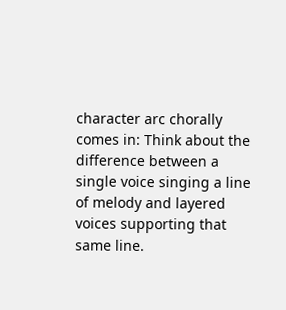character arc chorally comes in: Think about the difference between a single voice singing a line of melody and layered voices supporting that same line.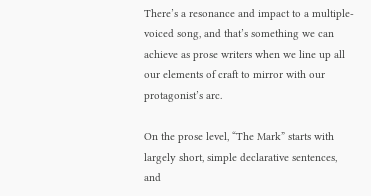There’s a resonance and impact to a multiple-voiced song, and that’s something we can achieve as prose writers when we line up all our elements of craft to mirror with our protagonist’s arc.

On the prose level, “The Mark” starts with largely short, simple declarative sentences, and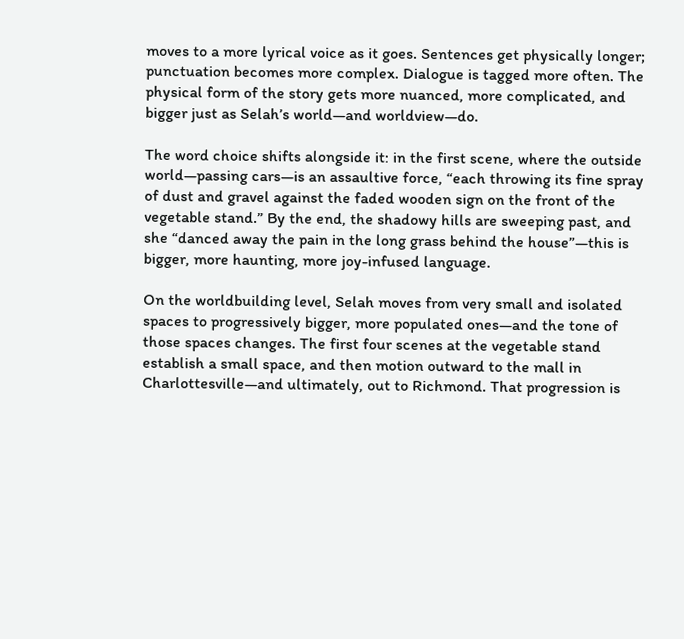moves to a more lyrical voice as it goes. Sentences get physically longer; punctuation becomes more complex. Dialogue is tagged more often. The physical form of the story gets more nuanced, more complicated, and bigger just as Selah’s world—and worldview—do.

The word choice shifts alongside it: in the first scene, where the outside world—passing cars—is an assaultive force, “each throwing its fine spray of dust and gravel against the faded wooden sign on the front of the vegetable stand.” By the end, the shadowy hills are sweeping past, and she “danced away the pain in the long grass behind the house”—this is bigger, more haunting, more joy-infused language.

On the worldbuilding level, Selah moves from very small and isolated spaces to progressively bigger, more populated ones—and the tone of those spaces changes. The first four scenes at the vegetable stand establish a small space, and then motion outward to the mall in Charlottesville—and ultimately, out to Richmond. That progression is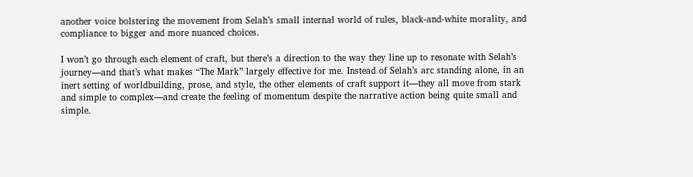another voice bolstering the movement from Selah’s small internal world of rules, black-and-white morality, and compliance to bigger and more nuanced choices.

I won’t go through each element of craft, but there’s a direction to the way they line up to resonate with Selah’s journey—and that’s what makes “The Mark” largely effective for me. Instead of Selah’s arc standing alone, in an inert setting of worldbuilding, prose, and style, the other elements of craft support it—they all move from stark and simple to complex—and create the feeling of momentum despite the narrative action being quite small and simple.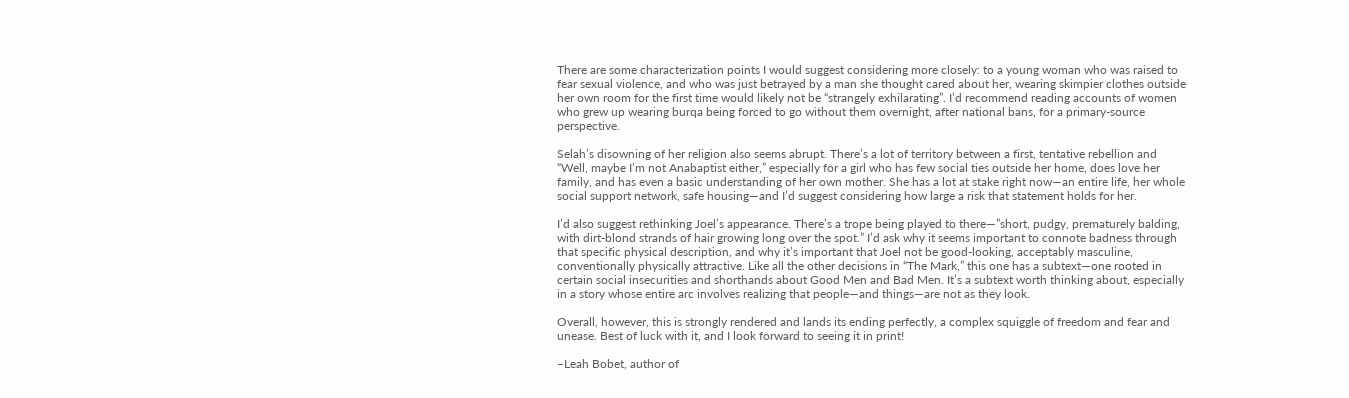There are some characterization points I would suggest considering more closely: to a young woman who was raised to fear sexual violence, and who was just betrayed by a man she thought cared about her, wearing skimpier clothes outside her own room for the first time would likely not be “strangely exhilarating”. I’d recommend reading accounts of women who grew up wearing burqa being forced to go without them overnight, after national bans, for a primary-source perspective.

Selah’s disowning of her religion also seems abrupt. There’s a lot of territory between a first, tentative rebellion and “Well, maybe I’m not Anabaptist either,” especially for a girl who has few social ties outside her home, does love her family, and has even a basic understanding of her own mother. She has a lot at stake right now—an entire life, her whole social support network, safe housing—and I’d suggest considering how large a risk that statement holds for her.

I’d also suggest rethinking Joel’s appearance. There’s a trope being played to there—”short, pudgy, prematurely balding, with dirt-blond strands of hair growing long over the spot.” I’d ask why it seems important to connote badness through that specific physical description, and why it’s important that Joel not be good-looking, acceptably masculine, conventionally physically attractive. Like all the other decisions in “The Mark,” this one has a subtext—one rooted in certain social insecurities and shorthands about Good Men and Bad Men. It’s a subtext worth thinking about, especially in a story whose entire arc involves realizing that people—and things—are not as they look.

Overall, however, this is strongly rendered and lands its ending perfectly, a complex squiggle of freedom and fear and unease. Best of luck with it, and I look forward to seeing it in print!

–Leah Bobet, author of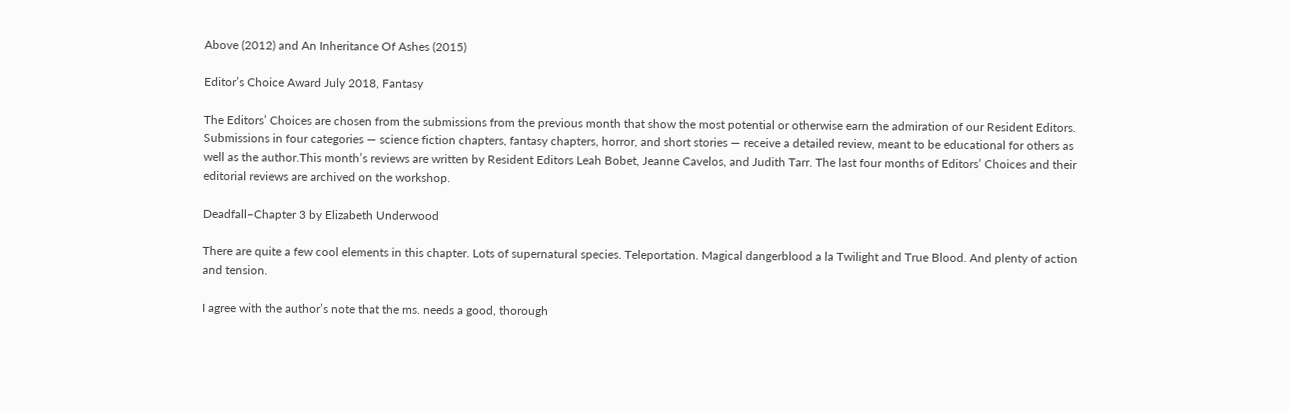Above (2012) and An Inheritance Of Ashes (2015)

Editor’s Choice Award July 2018, Fantasy

The Editors’ Choices are chosen from the submissions from the previous month that show the most potential or otherwise earn the admiration of our Resident Editors. Submissions in four categories — science fiction chapters, fantasy chapters, horror, and short stories — receive a detailed review, meant to be educational for others as well as the author.This month’s reviews are written by Resident Editors Leah Bobet, Jeanne Cavelos, and Judith Tarr. The last four months of Editors’ Choices and their editorial reviews are archived on the workshop.

Deadfall–Chapter 3 by Elizabeth Underwood

There are quite a few cool elements in this chapter. Lots of supernatural species. Teleportation. Magical dangerblood a la Twilight and True Blood. And plenty of action and tension.

I agree with the author’s note that the ms. needs a good, thorough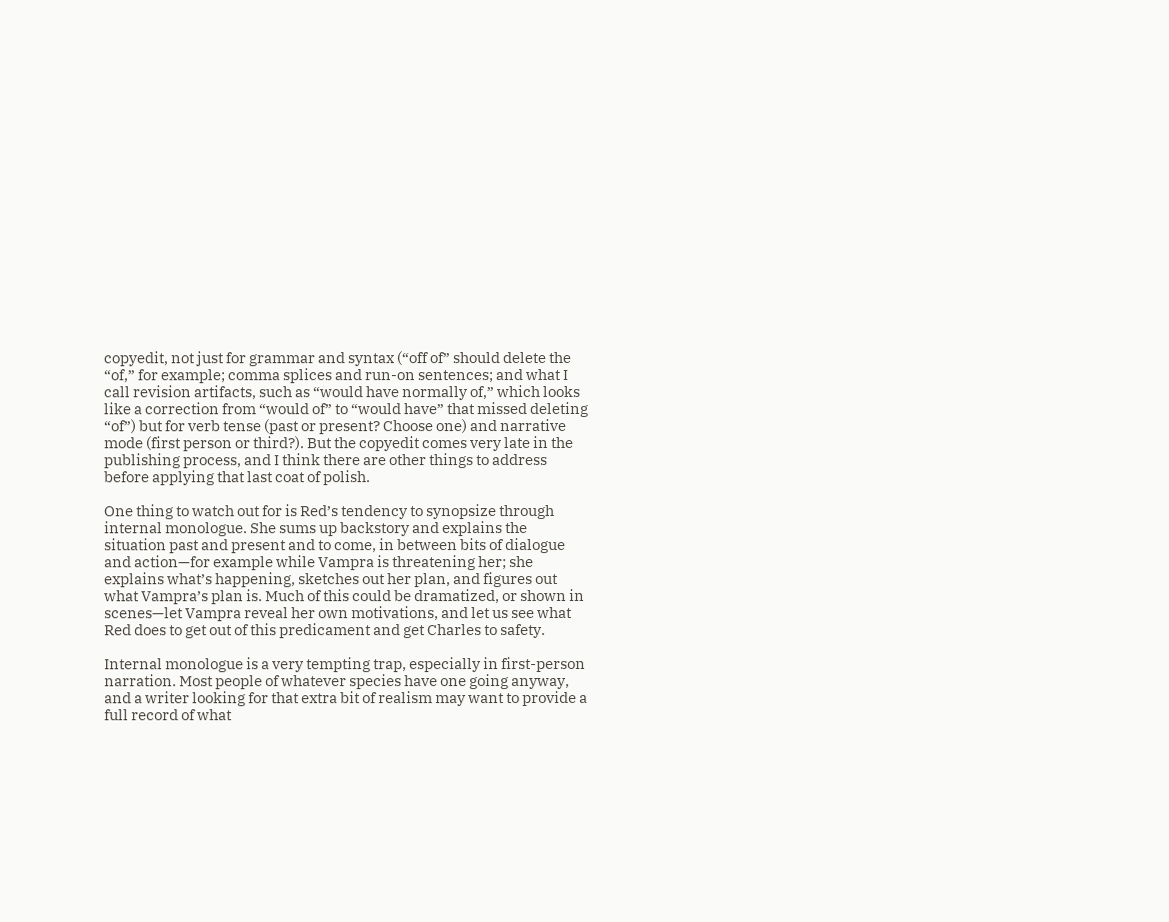copyedit, not just for grammar and syntax (“off of” should delete the “of,” for example; comma splices and run-on sentences; and what I call revision artifacts, such as “would have normally of,” which looks like a correction from “would of” to “would have” that missed deleting “of”) but for verb tense (past or present? Choose one) and narrative mode (first person or third?). But the copyedit comes very late in the publishing process, and I think there are other things to address before applying that last coat of polish.

One thing to watch out for is Red’s tendency to synopsize through internal monologue. She sums up backstory and explains the situation past and present and to come, in between bits of dialogue and action—for example while Vampra is threatening her; she explains what’s happening, sketches out her plan, and figures out what Vampra’s plan is. Much of this could be dramatized, or shown in scenes—let Vampra reveal her own motivations, and let us see what Red does to get out of this predicament and get Charles to safety.

Internal monologue is a very tempting trap, especially in first-person narration. Most people of whatever species have one going anyway, and a writer looking for that extra bit of realism may want to provide a full record of what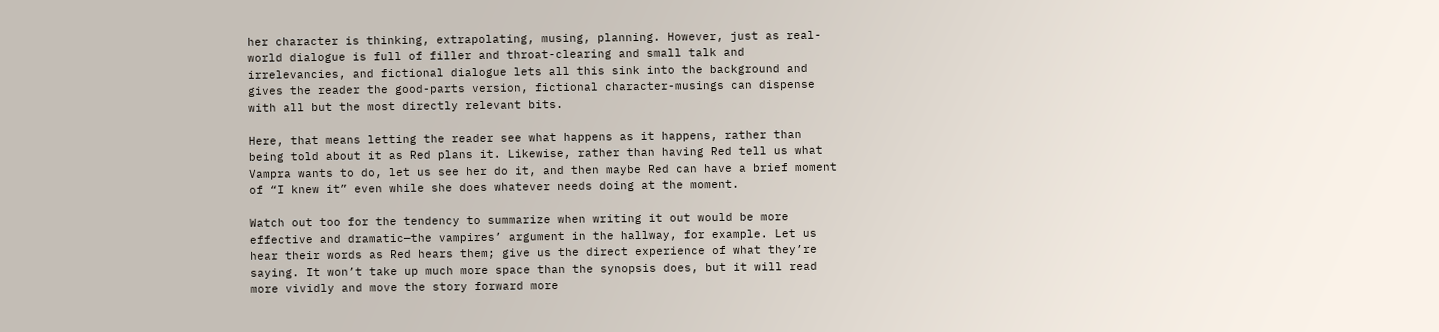her character is thinking, extrapolating, musing, planning. However, just as real-world dialogue is full of filler and throat-clearing and small talk and irrelevancies, and fictional dialogue lets all this sink into the background and gives the reader the good-parts version, fictional character-musings can dispense with all but the most directly relevant bits.

Here, that means letting the reader see what happens as it happens, rather than being told about it as Red plans it. Likewise, rather than having Red tell us what Vampra wants to do, let us see her do it, and then maybe Red can have a brief moment of “I knew it” even while she does whatever needs doing at the moment.

Watch out too for the tendency to summarize when writing it out would be more effective and dramatic—the vampires’ argument in the hallway, for example. Let us hear their words as Red hears them; give us the direct experience of what they’re saying. It won’t take up much more space than the synopsis does, but it will read more vividly and move the story forward more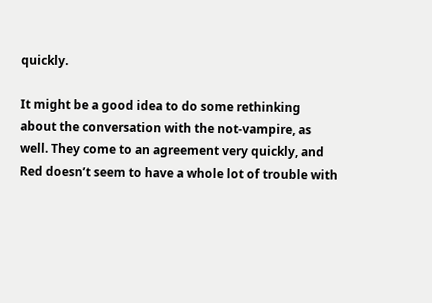quickly.

It might be a good idea to do some rethinking about the conversation with the not-vampire, as well. They come to an agreement very quickly, and Red doesn’t seem to have a whole lot of trouble with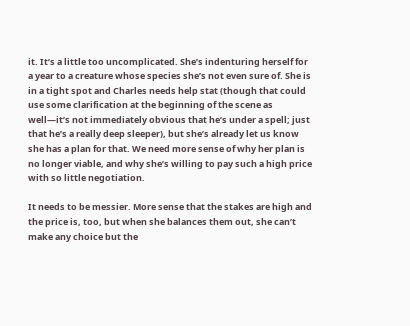it. It’s a little too uncomplicated. She’s indenturing herself for a year to a creature whose species she’s not even sure of. She is in a tight spot and Charles needs help stat (though that could use some clarification at the beginning of the scene as well—it’s not immediately obvious that he’s under a spell; just that he’s a really deep sleeper), but she’s already let us know she has a plan for that. We need more sense of why her plan is no longer viable, and why she’s willing to pay such a high price with so little negotiation.

It needs to be messier. More sense that the stakes are high and the price is, too, but when she balances them out, she can’t make any choice but the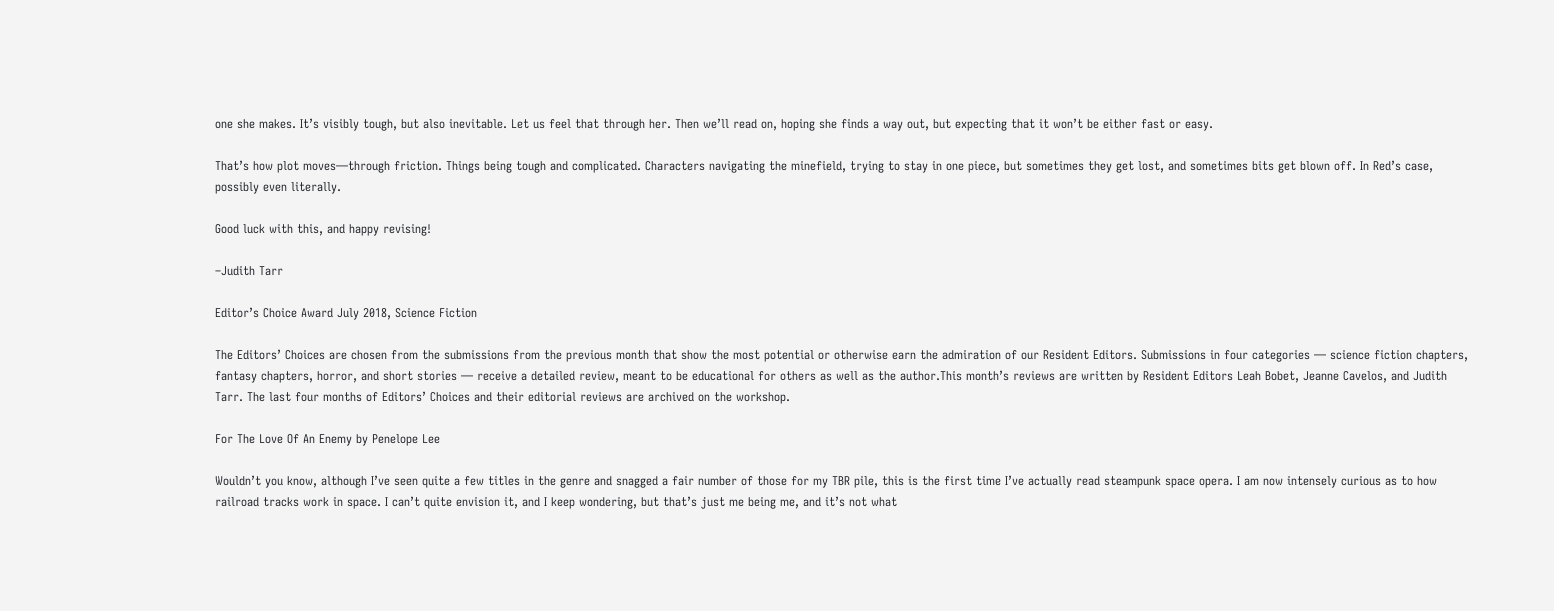one she makes. It’s visibly tough, but also inevitable. Let us feel that through her. Then we’ll read on, hoping she finds a way out, but expecting that it won’t be either fast or easy.

That’s how plot moves—through friction. Things being tough and complicated. Characters navigating the minefield, trying to stay in one piece, but sometimes they get lost, and sometimes bits get blown off. In Red’s case, possibly even literally.

Good luck with this, and happy revising!

–Judith Tarr

Editor’s Choice Award July 2018, Science Fiction

The Editors’ Choices are chosen from the submissions from the previous month that show the most potential or otherwise earn the admiration of our Resident Editors. Submissions in four categories — science fiction chapters, fantasy chapters, horror, and short stories — receive a detailed review, meant to be educational for others as well as the author.This month’s reviews are written by Resident Editors Leah Bobet, Jeanne Cavelos, and Judith Tarr. The last four months of Editors’ Choices and their editorial reviews are archived on the workshop.

For The Love Of An Enemy by Penelope Lee

Wouldn’t you know, although I’ve seen quite a few titles in the genre and snagged a fair number of those for my TBR pile, this is the first time I’ve actually read steampunk space opera. I am now intensely curious as to how railroad tracks work in space. I can’t quite envision it, and I keep wondering, but that’s just me being me, and it’s not what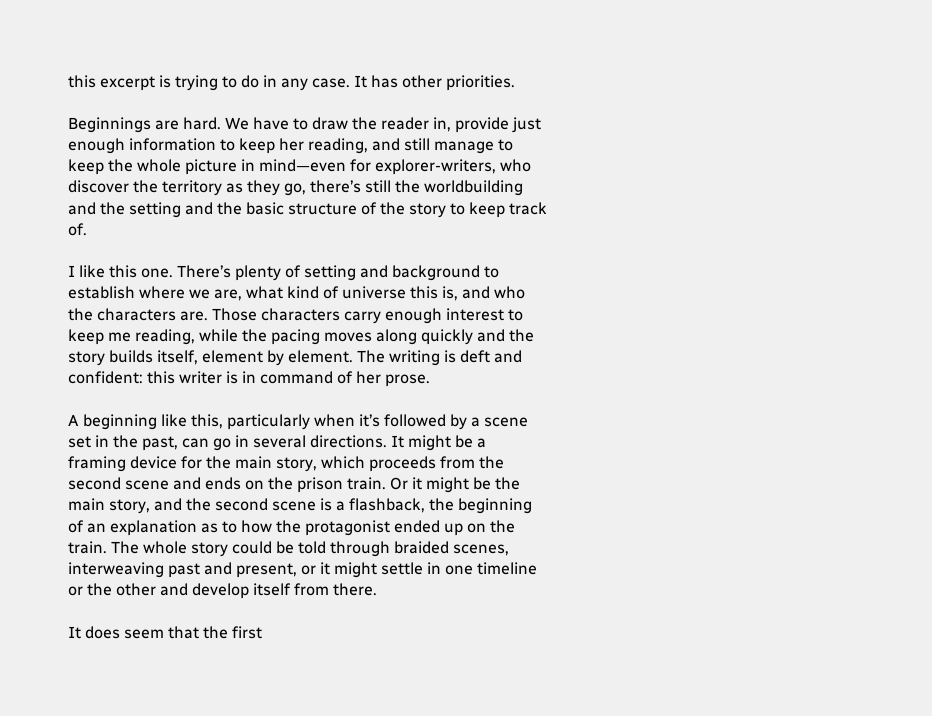this excerpt is trying to do in any case. It has other priorities.

Beginnings are hard. We have to draw the reader in, provide just enough information to keep her reading, and still manage to keep the whole picture in mind—even for explorer-writers, who discover the territory as they go, there’s still the worldbuilding and the setting and the basic structure of the story to keep track of.

I like this one. There’s plenty of setting and background to establish where we are, what kind of universe this is, and who the characters are. Those characters carry enough interest to keep me reading, while the pacing moves along quickly and the story builds itself, element by element. The writing is deft and confident: this writer is in command of her prose.

A beginning like this, particularly when it’s followed by a scene set in the past, can go in several directions. It might be a framing device for the main story, which proceeds from the second scene and ends on the prison train. Or it might be the main story, and the second scene is a flashback, the beginning of an explanation as to how the protagonist ended up on the train. The whole story could be told through braided scenes, interweaving past and present, or it might settle in one timeline or the other and develop itself from there.

It does seem that the first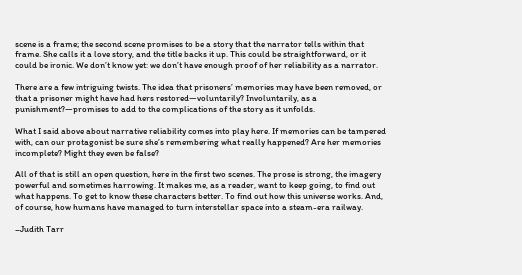scene is a frame; the second scene promises to be a story that the narrator tells within that frame. She calls it a love story, and the title backs it up. This could be straightforward, or it could be ironic. We don’t know yet: we don’t have enough proof of her reliability as a narrator.

There are a few intriguing twists. The idea that prisoners’ memories may have been removed, or that a prisoner might have had hers restored—voluntarily? Involuntarily, as a punishment?—promises to add to the complications of the story as it unfolds.

What I said above about narrative reliability comes into play here. If memories can be tampered with, can our protagonist be sure she’s remembering what really happened? Are her memories incomplete? Might they even be false?

All of that is still an open question, here in the first two scenes. The prose is strong, the imagery powerful and sometimes harrowing. It makes me, as a reader, want to keep going, to find out what happens. To get to know these characters better. To find out how this universe works. And, of course, how humans have managed to turn interstellar space into a steam-era railway.

–Judith Tarr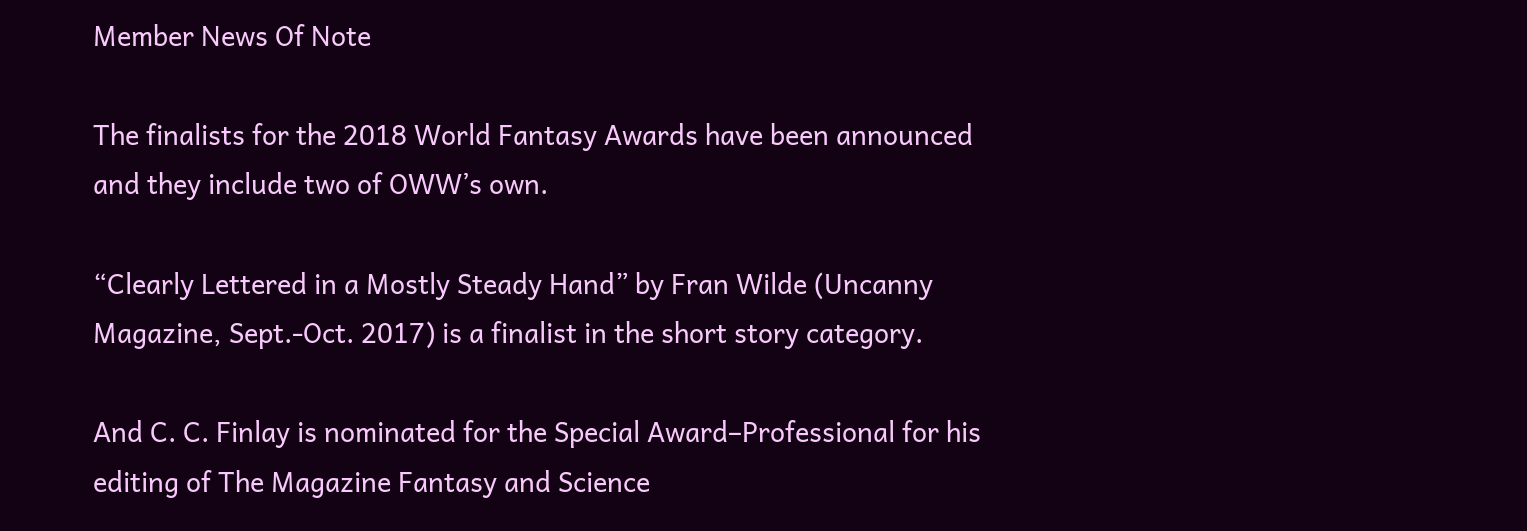Member News Of Note

The finalists for the 2018 World Fantasy Awards have been announced and they include two of OWW’s own.

“Clearly Lettered in a Mostly Steady Hand” by Fran Wilde (Uncanny Magazine, Sept.-Oct. 2017) is a finalist in the short story category.

And C. C. Finlay is nominated for the Special Award–Professional for his editing of The Magazine Fantasy and Science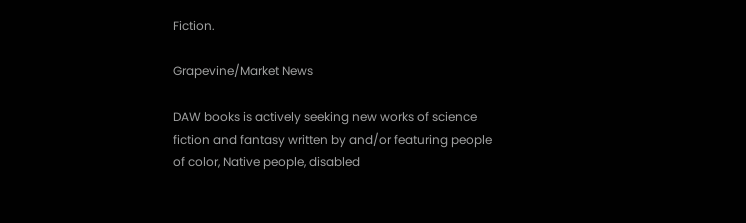Fiction.

Grapevine/Market News

DAW books is actively seeking new works of science fiction and fantasy written by and/or featuring people of color, Native people, disabled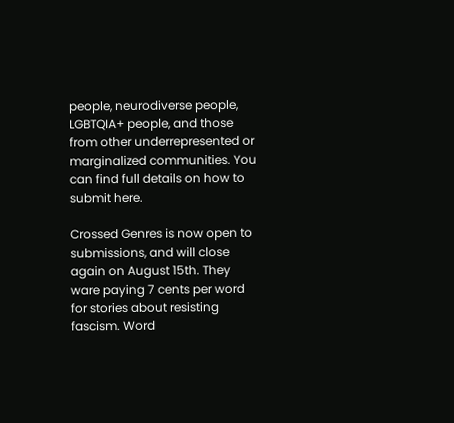people, neurodiverse people, LGBTQIA+ people, and those from other underrepresented or marginalized communities. You can find full details on how to submit here.

Crossed Genres is now open to submissions, and will close again on August 15th. They ware paying 7 cents per word for stories about resisting fascism. Word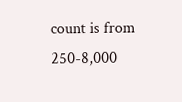count is from 250-8,000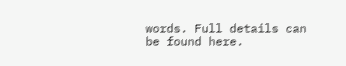words. Full details can be found here.